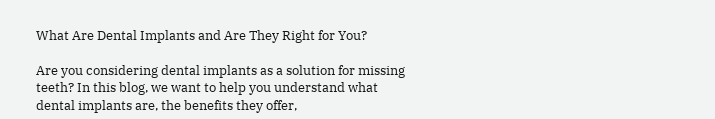What Are Dental Implants and Are They Right for You?

Are you considering dental implants as a solution for missing teeth? In this blog, we want to help you understand what dental implants are, the benefits they offer,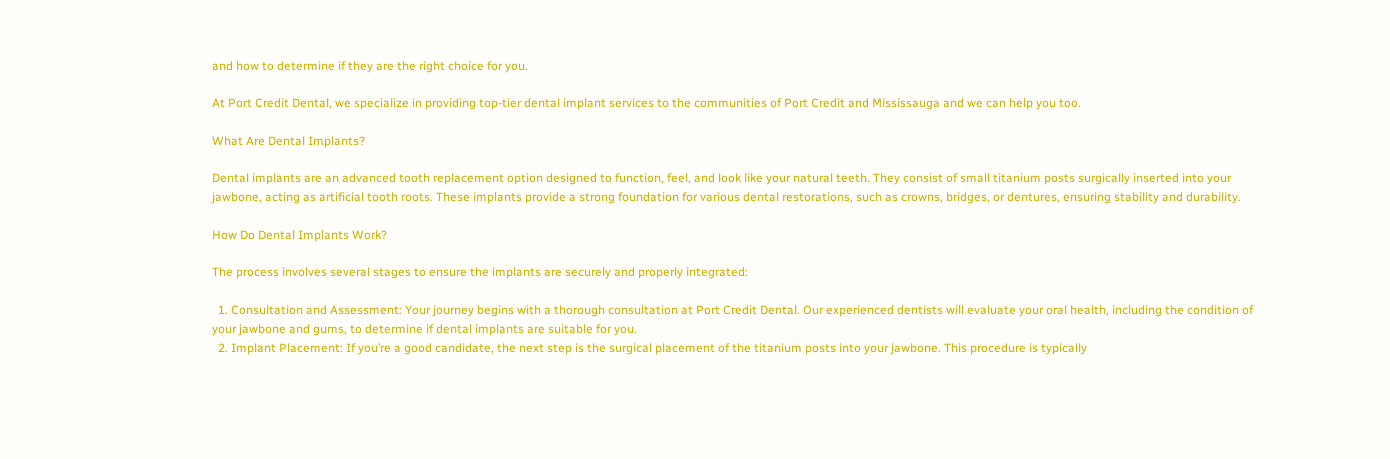and how to determine if they are the right choice for you.

At Port Credit Dental, we specialize in providing top-tier dental implant services to the communities of Port Credit and Mississauga and we can help you too.

What Are Dental Implants?

Dental implants are an advanced tooth replacement option designed to function, feel, and look like your natural teeth. They consist of small titanium posts surgically inserted into your jawbone, acting as artificial tooth roots. These implants provide a strong foundation for various dental restorations, such as crowns, bridges, or dentures, ensuring stability and durability.

How Do Dental Implants Work?

The process involves several stages to ensure the implants are securely and properly integrated:

  1. Consultation and Assessment: Your journey begins with a thorough consultation at Port Credit Dental. Our experienced dentists will evaluate your oral health, including the condition of your jawbone and gums, to determine if dental implants are suitable for you.
  2. Implant Placement: If you’re a good candidate, the next step is the surgical placement of the titanium posts into your jawbone. This procedure is typically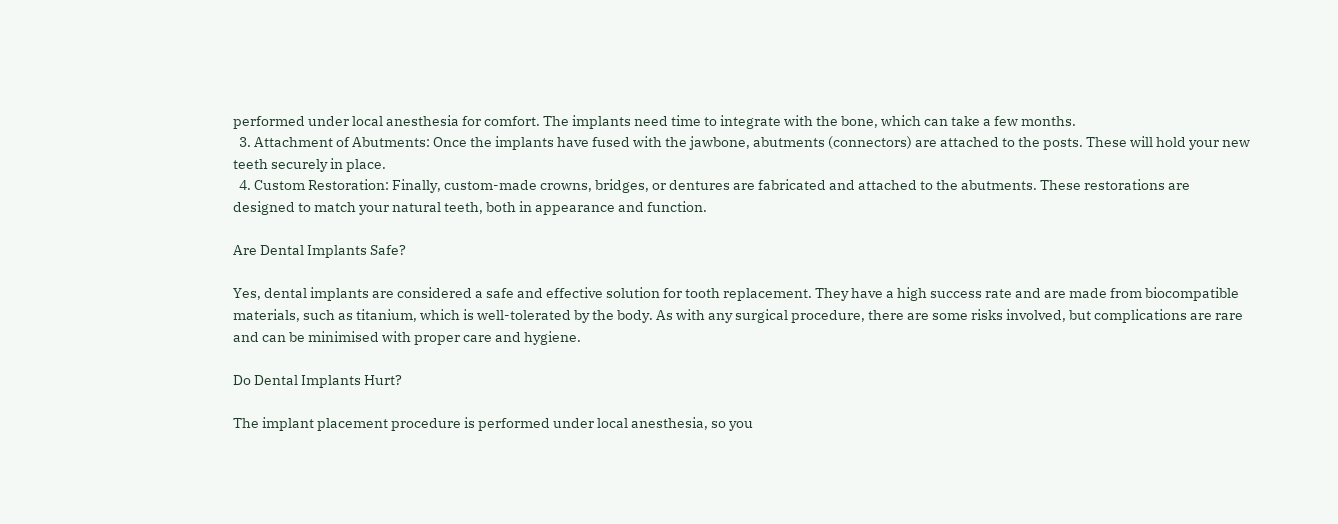performed under local anesthesia for comfort. The implants need time to integrate with the bone, which can take a few months.
  3. Attachment of Abutments: Once the implants have fused with the jawbone, abutments (connectors) are attached to the posts. These will hold your new teeth securely in place.
  4. Custom Restoration: Finally, custom-made crowns, bridges, or dentures are fabricated and attached to the abutments. These restorations are designed to match your natural teeth, both in appearance and function.

Are Dental Implants Safe?

Yes, dental implants are considered a safe and effective solution for tooth replacement. They have a high success rate and are made from biocompatible materials, such as titanium, which is well-tolerated by the body. As with any surgical procedure, there are some risks involved, but complications are rare and can be minimised with proper care and hygiene.

Do Dental Implants Hurt?

The implant placement procedure is performed under local anesthesia, so you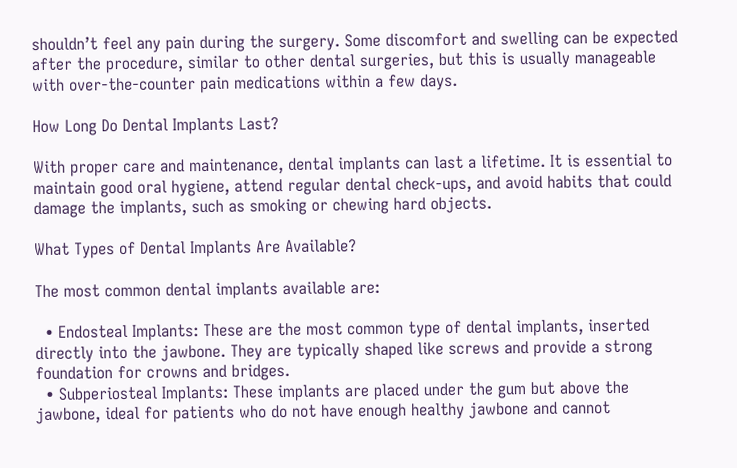shouldn’t feel any pain during the surgery. Some discomfort and swelling can be expected after the procedure, similar to other dental surgeries, but this is usually manageable with over-the-counter pain medications within a few days.

How Long Do Dental Implants Last?

With proper care and maintenance, dental implants can last a lifetime. It is essential to maintain good oral hygiene, attend regular dental check-ups, and avoid habits that could damage the implants, such as smoking or chewing hard objects.

What Types of Dental Implants Are Available?

The most common dental implants available are:

  • Endosteal Implants: These are the most common type of dental implants, inserted directly into the jawbone. They are typically shaped like screws and provide a strong foundation for crowns and bridges.
  • Subperiosteal Implants: These implants are placed under the gum but above the jawbone, ideal for patients who do not have enough healthy jawbone and cannot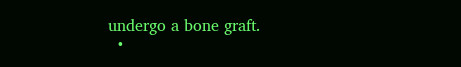undergo a bone graft.
  •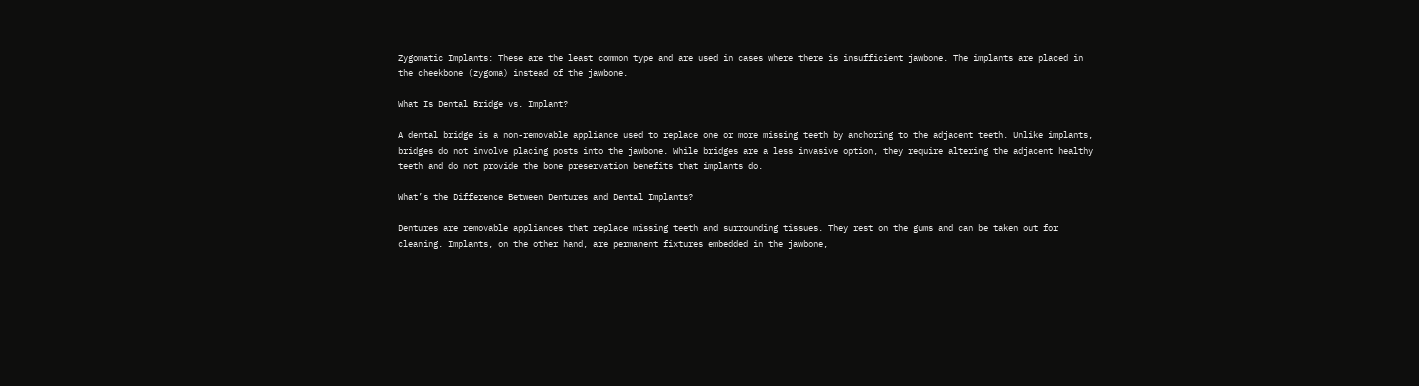Zygomatic Implants: These are the least common type and are used in cases where there is insufficient jawbone. The implants are placed in the cheekbone (zygoma) instead of the jawbone.

What Is Dental Bridge vs. Implant?

A dental bridge is a non-removable appliance used to replace one or more missing teeth by anchoring to the adjacent teeth. Unlike implants, bridges do not involve placing posts into the jawbone. While bridges are a less invasive option, they require altering the adjacent healthy teeth and do not provide the bone preservation benefits that implants do.

What’s the Difference Between Dentures and Dental Implants?

Dentures are removable appliances that replace missing teeth and surrounding tissues. They rest on the gums and can be taken out for cleaning. Implants, on the other hand, are permanent fixtures embedded in the jawbone,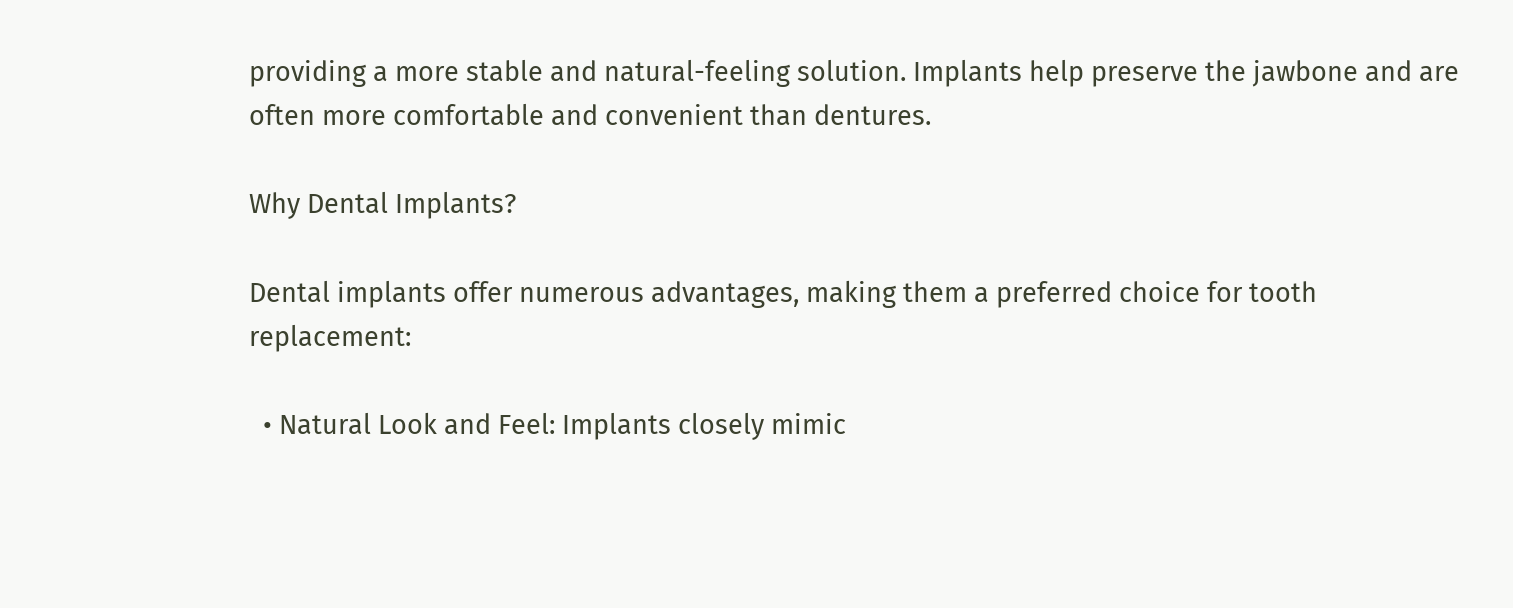providing a more stable and natural-feeling solution. Implants help preserve the jawbone and are often more comfortable and convenient than dentures.

Why Dental Implants?

Dental implants offer numerous advantages, making them a preferred choice for tooth replacement:

  • Natural Look and Feel: Implants closely mimic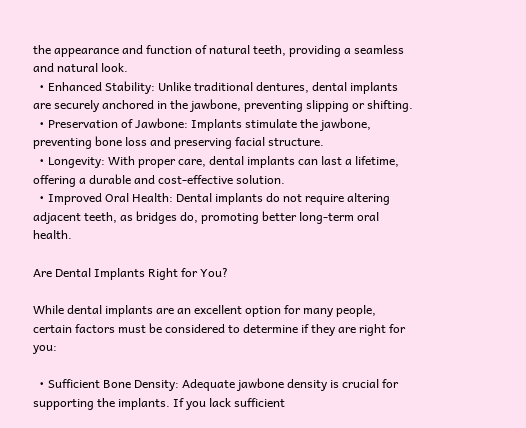the appearance and function of natural teeth, providing a seamless and natural look.
  • Enhanced Stability: Unlike traditional dentures, dental implants are securely anchored in the jawbone, preventing slipping or shifting.
  • Preservation of Jawbone: Implants stimulate the jawbone, preventing bone loss and preserving facial structure.
  • Longevity: With proper care, dental implants can last a lifetime, offering a durable and cost-effective solution.
  • Improved Oral Health: Dental implants do not require altering adjacent teeth, as bridges do, promoting better long-term oral health.

Are Dental Implants Right for You?

While dental implants are an excellent option for many people, certain factors must be considered to determine if they are right for you:

  • Sufficient Bone Density: Adequate jawbone density is crucial for supporting the implants. If you lack sufficient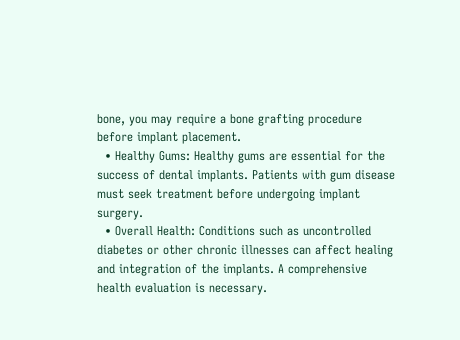bone, you may require a bone grafting procedure before implant placement.
  • Healthy Gums: Healthy gums are essential for the success of dental implants. Patients with gum disease must seek treatment before undergoing implant surgery.
  • Overall Health: Conditions such as uncontrolled diabetes or other chronic illnesses can affect healing and integration of the implants. A comprehensive health evaluation is necessary.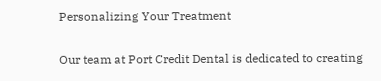Personalizing Your Treatment

Our team at Port Credit Dental is dedicated to creating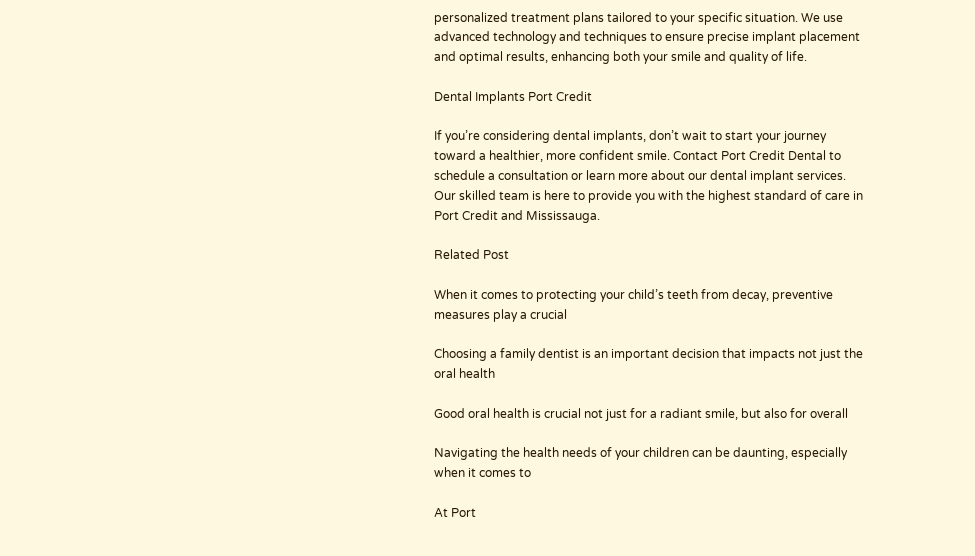personalized treatment plans tailored to your specific situation. We use advanced technology and techniques to ensure precise implant placement and optimal results, enhancing both your smile and quality of life.

Dental Implants Port Credit

If you’re considering dental implants, don’t wait to start your journey toward a healthier, more confident smile. Contact Port Credit Dental to schedule a consultation or learn more about our dental implant services. Our skilled team is here to provide you with the highest standard of care in Port Credit and Mississauga.

Related Post

When it comes to protecting your child’s teeth from decay, preventive measures play a crucial

Choosing a family dentist is an important decision that impacts not just the oral health

Good oral health is crucial not just for a radiant smile, but also for overall

Navigating the health needs of your children can be daunting, especially when it comes to

At Port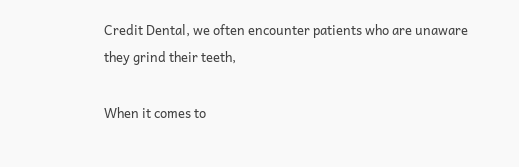Credit Dental, we often encounter patients who are unaware they grind their teeth,

When it comes to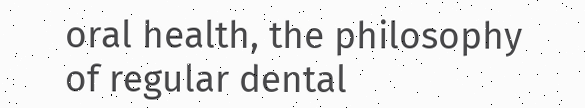oral health, the philosophy of regular dental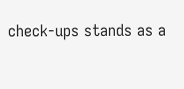check-ups stands as a